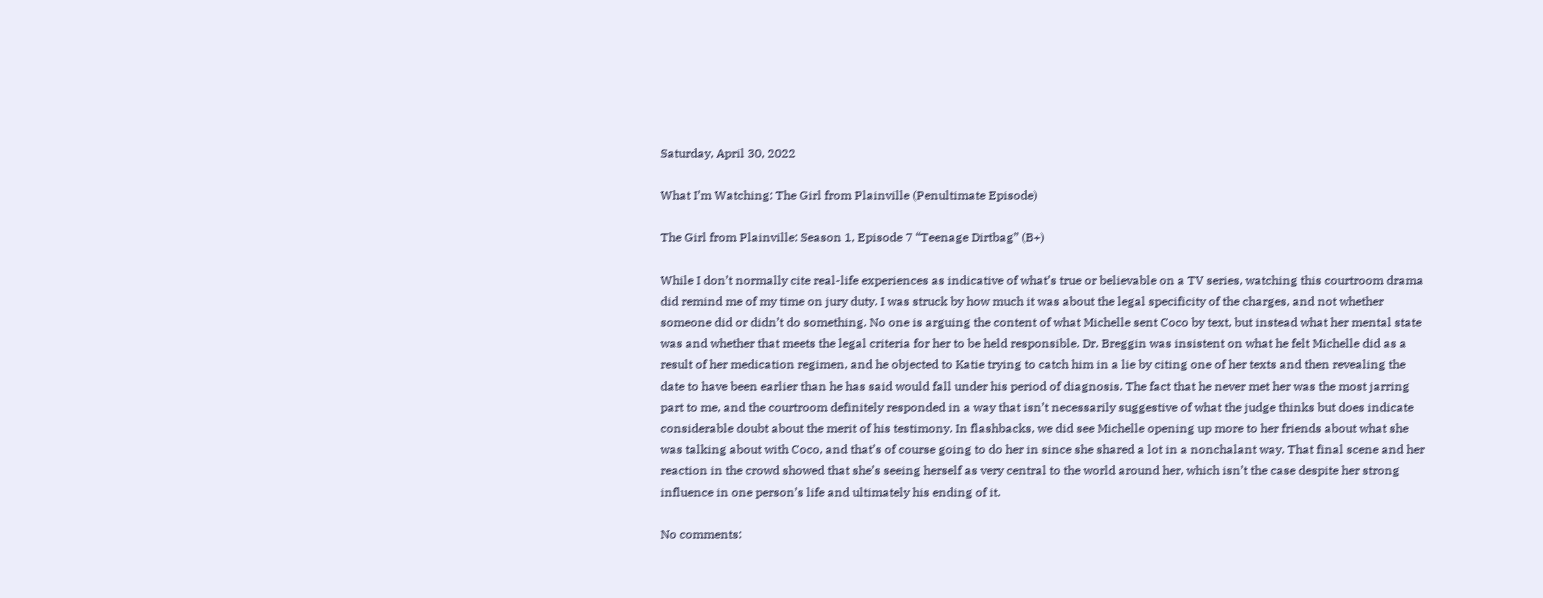Saturday, April 30, 2022

What I’m Watching: The Girl from Plainville (Penultimate Episode)

The Girl from Plainville: Season 1, Episode 7 “Teenage Dirtbag” (B+)

While I don’t normally cite real-life experiences as indicative of what’s true or believable on a TV series, watching this courtroom drama did remind me of my time on jury duty. I was struck by how much it was about the legal specificity of the charges, and not whether someone did or didn’t do something. No one is arguing the content of what Michelle sent Coco by text, but instead what her mental state was and whether that meets the legal criteria for her to be held responsible. Dr. Breggin was insistent on what he felt Michelle did as a result of her medication regimen, and he objected to Katie trying to catch him in a lie by citing one of her texts and then revealing the date to have been earlier than he has said would fall under his period of diagnosis. The fact that he never met her was the most jarring part to me, and the courtroom definitely responded in a way that isn’t necessarily suggestive of what the judge thinks but does indicate considerable doubt about the merit of his testimony. In flashbacks, we did see Michelle opening up more to her friends about what she was talking about with Coco, and that’s of course going to do her in since she shared a lot in a nonchalant way. That final scene and her reaction in the crowd showed that she’s seeing herself as very central to the world around her, which isn’t the case despite her strong influence in one person’s life and ultimately his ending of it.

No comments: